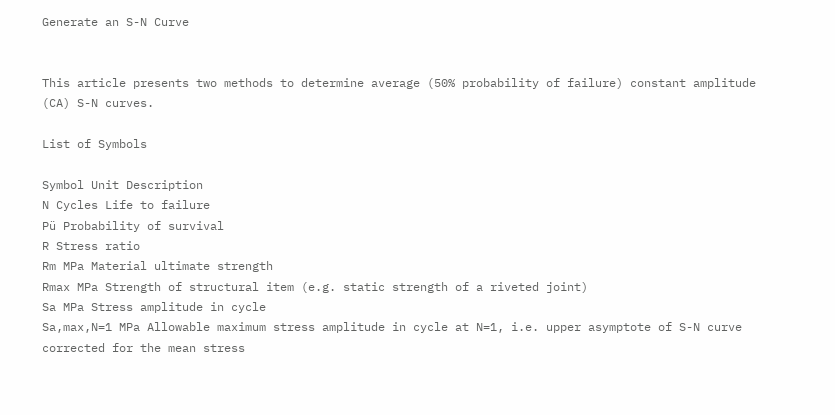Generate an S-N Curve


This article presents two methods to determine average (50% probability of failure) constant amplitude (CA) S-N curves.

List of Symbols

Symbol Unit Description
N Cycles Life to failure
Pü Probability of survival
R Stress ratio
Rm MPa Material ultimate strength
Rmax MPa Strength of structural item (e.g. static strength of a riveted joint)
Sa MPa Stress amplitude in cycle
Sa,max,N=1 MPa Allowable maximum stress amplitude in cycle at N=1, i.e. upper asymptote of S-N curve corrected for the mean stress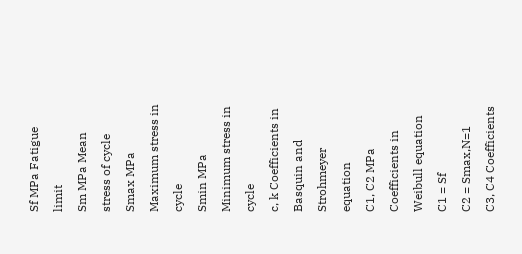Sf MPa Fatigue limit
Sm MPa Mean stress of cycle
Smax MPa Maximum stress in cycle
Smin MPa Minimum stress in cycle
c, k Coefficients in Basquin and Strohmeyer equation
C1, C2 MPa Coefficients in Weibull equation
C1 = Sf
C2 = Smax,N=1
C3, C4 Coefficients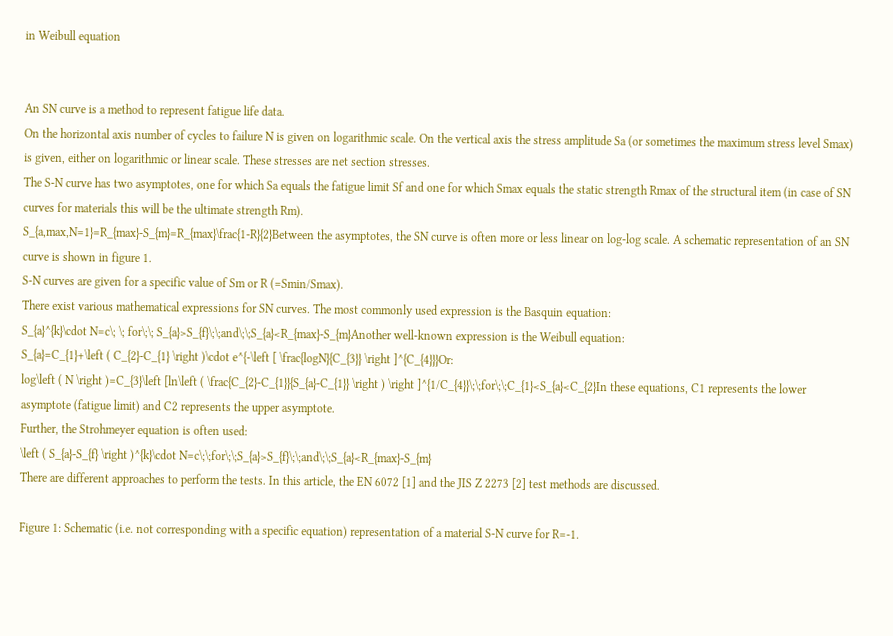in Weibull equation


An SN curve is a method to represent fatigue life data.
On the horizontal axis number of cycles to failure N is given on logarithmic scale. On the vertical axis the stress amplitude Sa (or sometimes the maximum stress level Smax) is given, either on logarithmic or linear scale. These stresses are net section stresses.
The S-N curve has two asymptotes, one for which Sa equals the fatigue limit Sf and one for which Smax equals the static strength Rmax of the structural item (in case of SN curves for materials this will be the ultimate strength Rm).
S_{a,max,N=1}=R_{max}-S_{m}=R_{max}\frac{1-R}{2}Between the asymptotes, the SN curve is often more or less linear on log-log scale. A schematic representation of an SN curve is shown in figure 1.
S-N curves are given for a specific value of Sm or R (=Smin/Smax).
There exist various mathematical expressions for SN curves. The most commonly used expression is the Basquin equation:
S_{a}^{k}\cdot N=c\; \; for\;\; S_{a}>S_{f}\;\;and\;\;S_{a}<R_{max}-S_{m}Another well-known expression is the Weibull equation:
S_{a}=C_{1}+\left ( C_{2}-C_{1} \right )\cdot e^{-\left [ \frac{logN}{C_{3}} \right ]^{C_{4}}}Or:
log\left ( N \right )=C_{3}\left [ln\left ( \frac{C_{2}-C_{1}}{S_{a}-C_{1}} \right ) \right ]^{1/C_{4}}\;\;for\;\;C_{1}<S_{a}<C_{2}In these equations, C1 represents the lower asymptote (fatigue limit) and C2 represents the upper asymptote.
Further, the Strohmeyer equation is often used:
\left ( S_{a}-S_{f} \right )^{k}\cdot N=c\;\;for\;\;S_{a}>S_{f}\;\;and\;\;S_{a}<R_{max}-S_{m}
There are different approaches to perform the tests. In this article, the EN 6072 [1] and the JIS Z 2273 [2] test methods are discussed.

Figure 1: Schematic (i.e. not corresponding with a specific equation) representation of a material S-N curve for R=-1.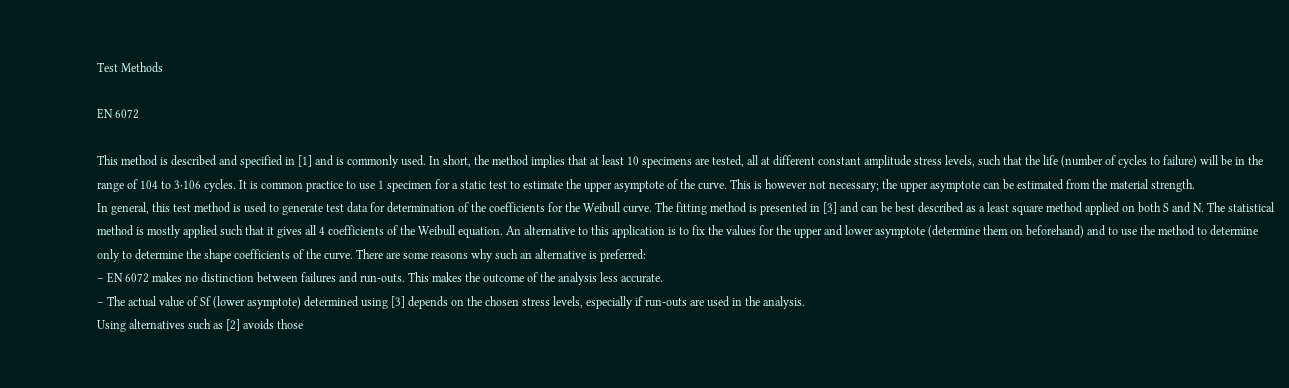Test Methods

EN 6072

This method is described and specified in [1] and is commonly used. In short, the method implies that at least 10 specimens are tested, all at different constant amplitude stress levels, such that the life (number of cycles to failure) will be in the range of 104 to 3∙106 cycles. It is common practice to use 1 specimen for a static test to estimate the upper asymptote of the curve. This is however not necessary; the upper asymptote can be estimated from the material strength.
In general, this test method is used to generate test data for determination of the coefficients for the Weibull curve. The fitting method is presented in [3] and can be best described as a least square method applied on both S and N. The statistical method is mostly applied such that it gives all 4 coefficients of the Weibull equation. An alternative to this application is to fix the values for the upper and lower asymptote (determine them on beforehand) and to use the method to determine only to determine the shape coefficients of the curve. There are some reasons why such an alternative is preferred:
– EN 6072 makes no distinction between failures and run-outs. This makes the outcome of the analysis less accurate.
– The actual value of Sf (lower asymptote) determined using [3] depends on the chosen stress levels, especially if run-outs are used in the analysis.
Using alternatives such as [2] avoids those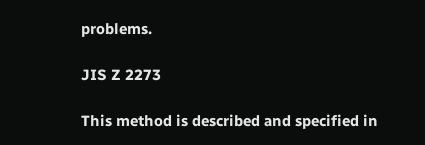problems.

JIS Z 2273

This method is described and specified in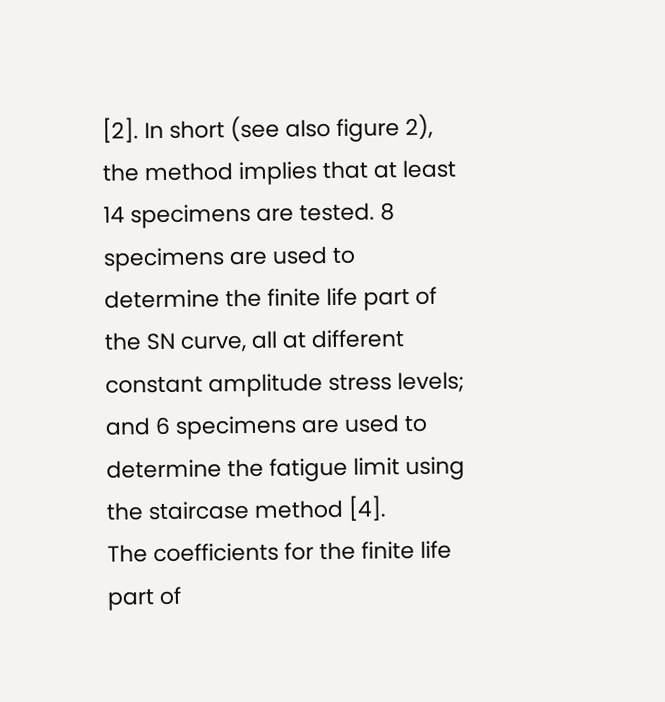[2]. In short (see also figure 2), the method implies that at least 14 specimens are tested. 8 specimens are used to determine the finite life part of the SN curve, all at different constant amplitude stress levels; and 6 specimens are used to determine the fatigue limit using the staircase method [4].
The coefficients for the finite life part of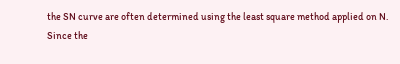the SN curve are often determined using the least square method applied on N.
Since the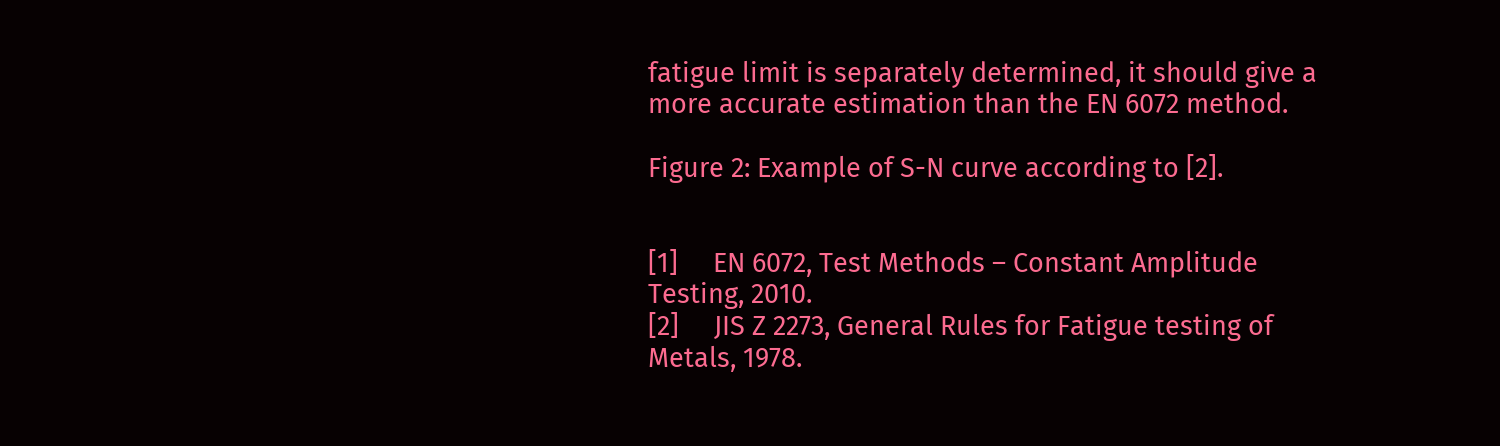fatigue limit is separately determined, it should give a more accurate estimation than the EN 6072 method.

Figure 2: Example of S-N curve according to [2].


[1]     EN 6072, Test Methods – Constant Amplitude Testing, 2010.
[2]     JIS Z 2273, General Rules for Fatigue testing of Metals, 1978.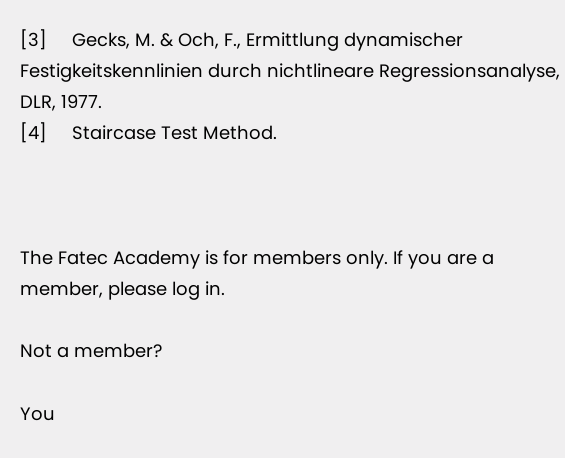[3]     Gecks, M. & Och, F., Ermittlung dynamischer Festigkeitskennlinien durch nichtlineare Regressionsanalyse, DLR, 1977.
[4]     Staircase Test Method.



The Fatec Academy is for members only. If you are a member, please log in.

Not a member?

You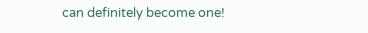can definitely become one!